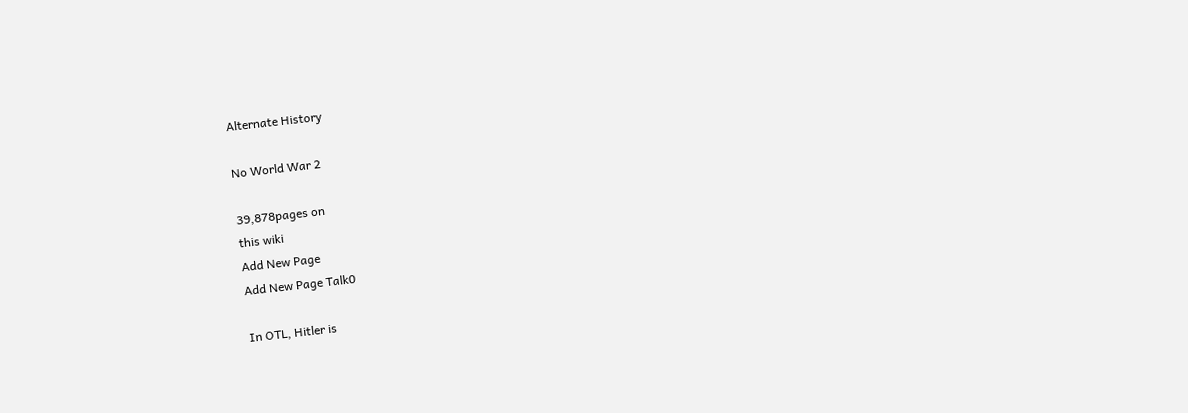Alternate History

No World War 2

39,878pages on
this wiki
Add New Page
Add New Page Talk0

In OTL, Hitler is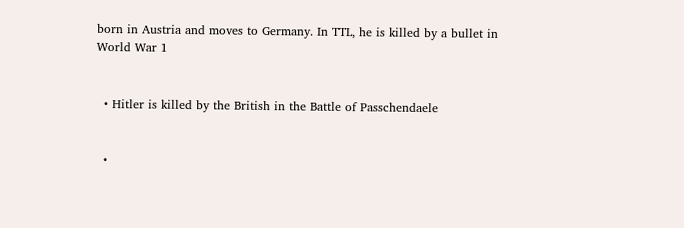born in Austria and moves to Germany. In TTL, he is killed by a bullet in World War 1


  • Hitler is killed by the British in the Battle of Passchendaele


  •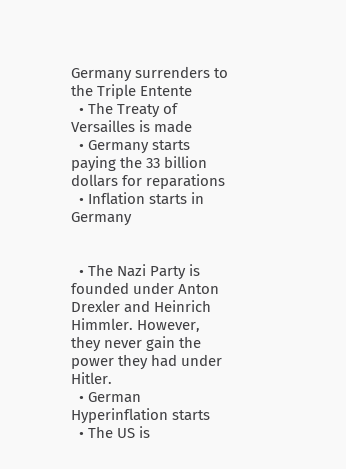Germany surrenders to the Triple Entente
  • The Treaty of Versailles is made
  • Germany starts paying the 33 billion dollars for reparations
  • Inflation starts in Germany


  • The Nazi Party is founded under Anton Drexler and Heinrich Himmler. However, they never gain the power they had under Hitler.
  • German Hyperinflation starts
  • The US is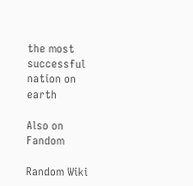the most successful nation on earth

Also on Fandom

Random Wiki